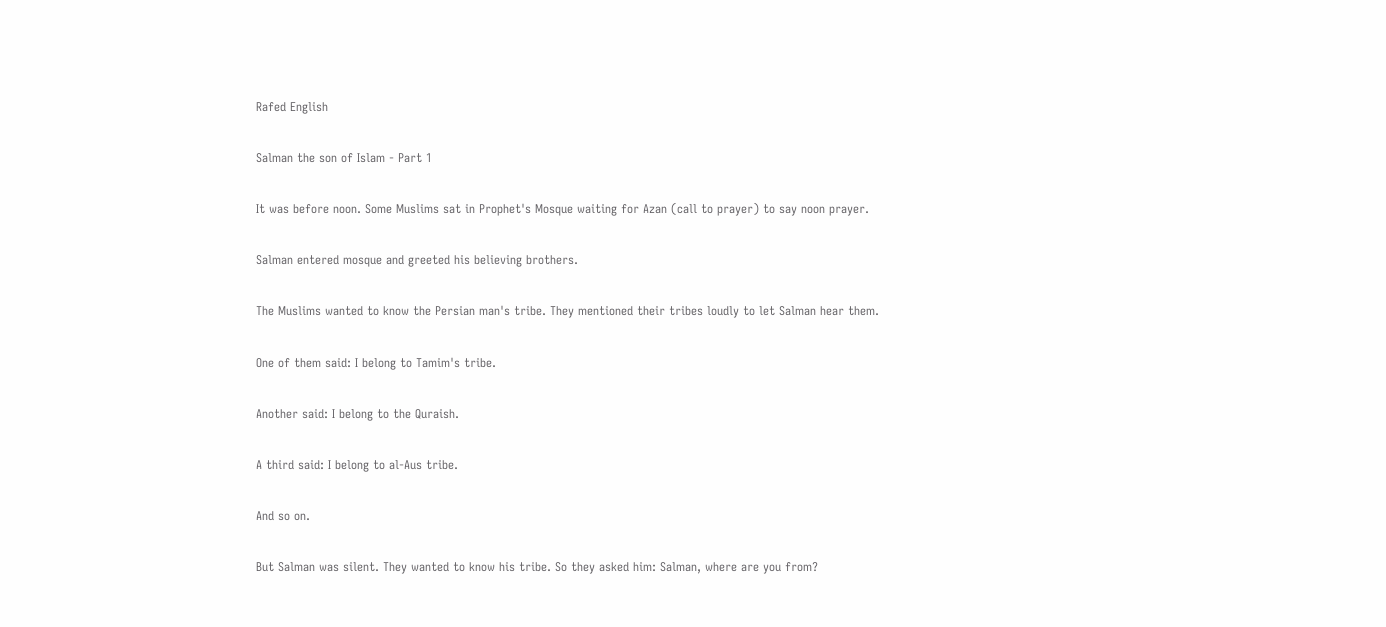Rafed English

Salman the son of Islam - Part 1

It was before noon. Some Muslims sat in Prophet's Mosque waiting for Azan (call to prayer) to say noon prayer.

Salman entered mosque and greeted his believing brothers.

The Muslims wanted to know the Persian man's tribe. They mentioned their tribes loudly to let Salman hear them.

One of them said: I belong to Tamim's tribe.

Another said: I belong to the Quraish.

A third said: I belong to al-Aus tribe.

And so on.

But Salman was silent. They wanted to know his tribe. So they asked him: Salman, where are you from?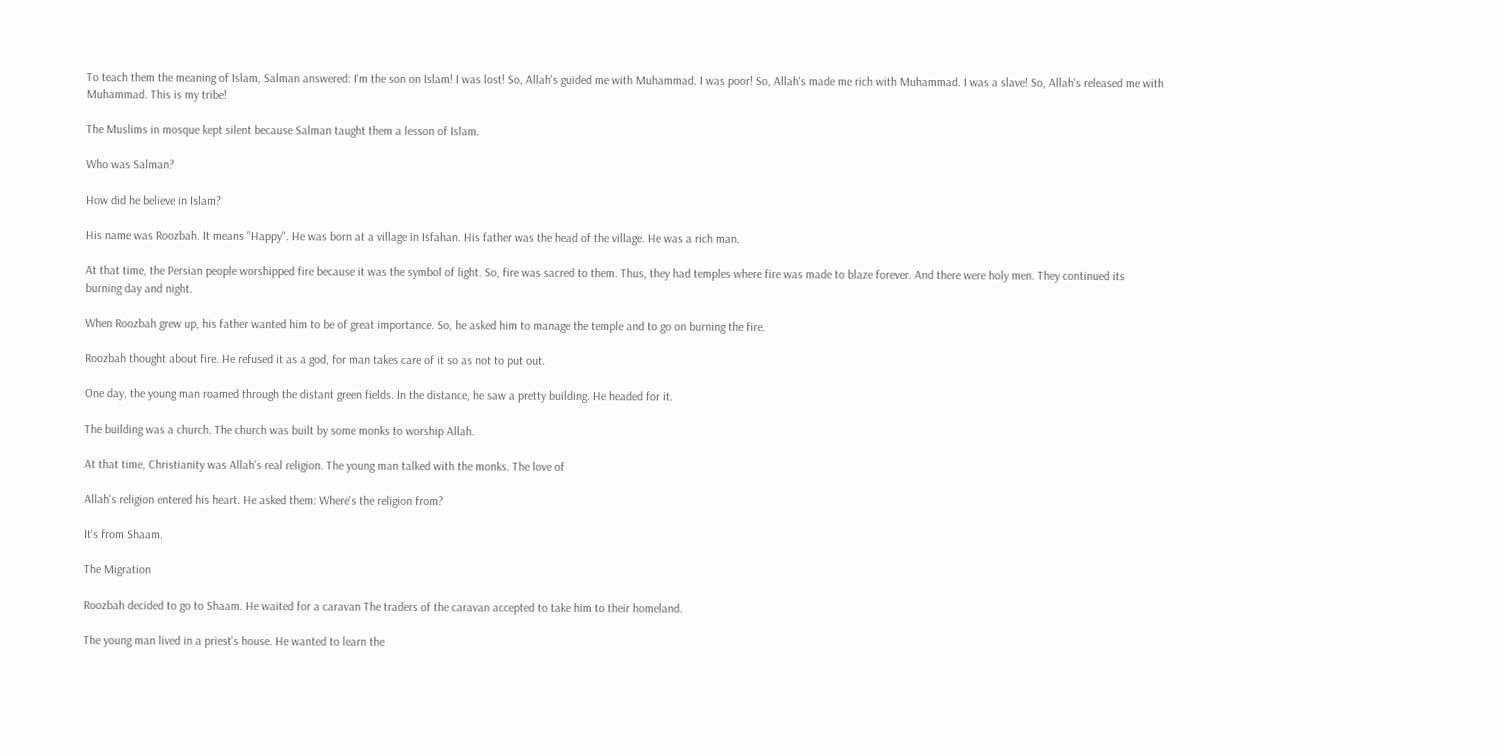To teach them the meaning of Islam, Salman answered: I'm the son on Islam! I was lost! So, Allah's guided me with Muhammad. I was poor! So, Allah's made me rich with Muhammad. I was a slave! So, Allah's released me with Muhammad. This is my tribe!

The Muslims in mosque kept silent because Salman taught them a lesson of Islam.

Who was Salman?

How did he believe in Islam?

His name was Roozbah. It means "Happy". He was born at a village in Isfahan. His father was the head of the village. He was a rich man.

At that time, the Persian people worshipped fire because it was the symbol of light. So, fire was sacred to them. Thus, they had temples where fire was made to blaze forever. And there were holy men. They continued its burning day and night.

When Roozbah grew up, his father wanted him to be of great importance. So, he asked him to manage the temple and to go on burning the fire.

Roozbah thought about fire. He refused it as a god, for man takes care of it so as not to put out.

One day, the young man roamed through the distant green fields. In the distance, he saw a pretty building. He headed for it.

The building was a church. The church was built by some monks to worship Allah.

At that time, Christianity was Allah's real religion. The young man talked with the monks. The love of

Allah's religion entered his heart. He asked them: Where's the religion from?

It's from Shaam.

The Migration

Roozbah decided to go to Shaam. He waited for a caravan The traders of the caravan accepted to take him to their homeland.

The young man lived in a priest's house. He wanted to learn the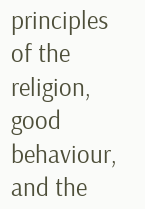principles of the religion, good behaviour, and the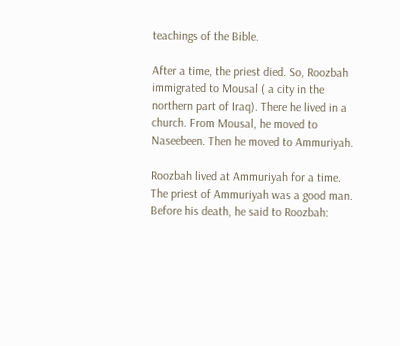teachings of the Bible.

After a time, the priest died. So, Roozbah immigrated to Mousal ( a city in the northern part of Iraq). There he lived in a church. From Mousal, he moved to Naseebeen. Then he moved to Ammuriyah.

Roozbah lived at Ammuriyah for a time. The priest of Ammuriyah was a good man. Before his death, he said to Roozbah: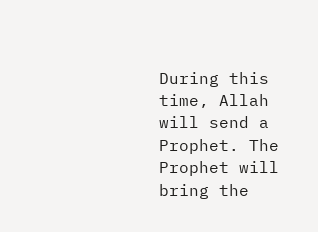During this time, Allah will send a Prophet. The Prophet will bring the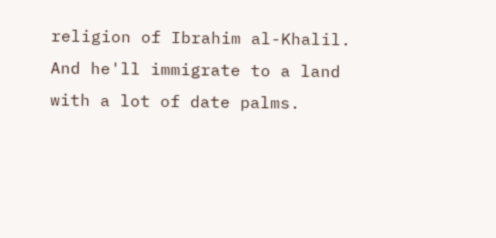religion of Ibrahim al-Khalil. And he'll immigrate to a land with a lot of date palms.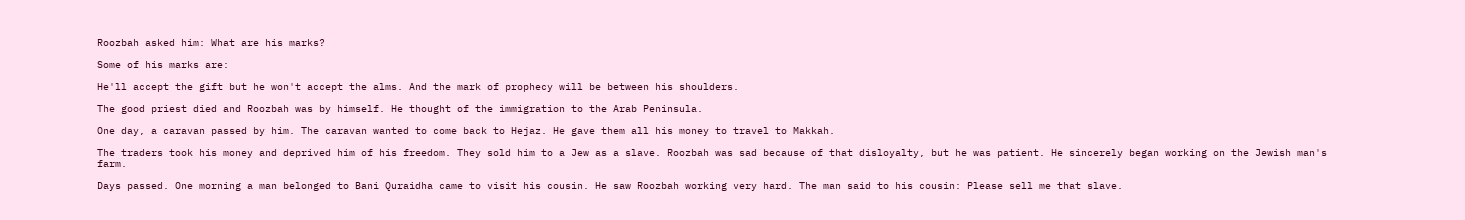Roozbah asked him: What are his marks?

Some of his marks are:

He'll accept the gift but he won't accept the alms. And the mark of prophecy will be between his shoulders.

The good priest died and Roozbah was by himself. He thought of the immigration to the Arab Peninsula.

One day, a caravan passed by him. The caravan wanted to come back to Hejaz. He gave them all his money to travel to Makkah.

The traders took his money and deprived him of his freedom. They sold him to a Jew as a slave. Roozbah was sad because of that disloyalty, but he was patient. He sincerely began working on the Jewish man's farm.

Days passed. One morning a man belonged to Bani Quraidha came to visit his cousin. He saw Roozbah working very hard. The man said to his cousin: Please sell me that slave.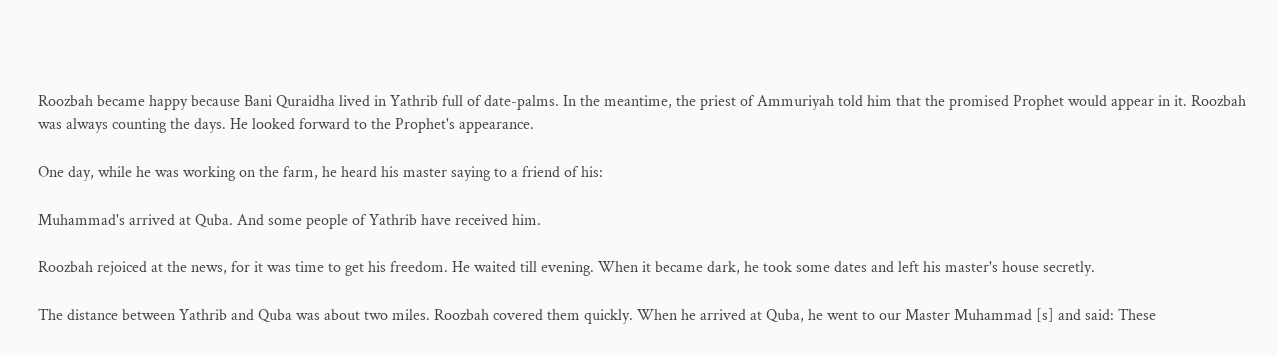Roozbah became happy because Bani Quraidha lived in Yathrib full of date-palms. In the meantime, the priest of Ammuriyah told him that the promised Prophet would appear in it. Roozbah was always counting the days. He looked forward to the Prophet's appearance.

One day, while he was working on the farm, he heard his master saying to a friend of his:

Muhammad's arrived at Quba. And some people of Yathrib have received him.

Roozbah rejoiced at the news, for it was time to get his freedom. He waited till evening. When it became dark, he took some dates and left his master's house secretly.

The distance between Yathrib and Quba was about two miles. Roozbah covered them quickly. When he arrived at Quba, he went to our Master Muhammad [s] and said: These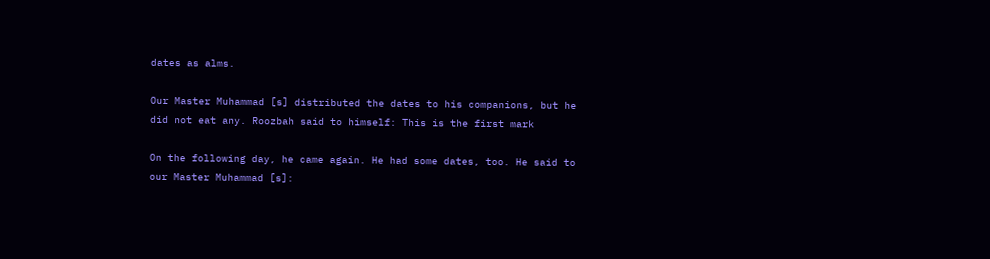dates as alms.

Our Master Muhammad [s] distributed the dates to his companions, but he did not eat any. Roozbah said to himself: This is the first mark

On the following day, he came again. He had some dates, too. He said to our Master Muhammad [s]: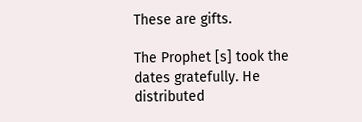These are gifts.

The Prophet [s] took the dates gratefully. He distributed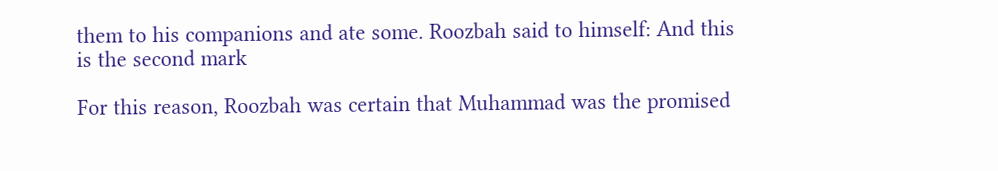them to his companions and ate some. Roozbah said to himself: And this is the second mark

For this reason, Roozbah was certain that Muhammad was the promised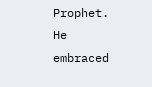Prophet. He embraced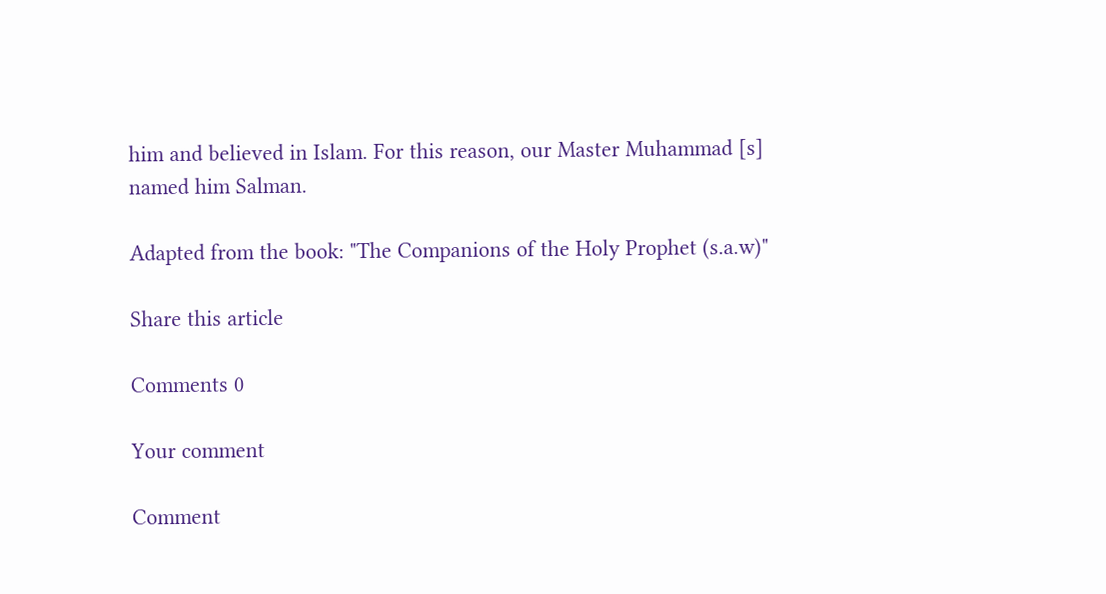him and believed in Islam. For this reason, our Master Muhammad [s] named him Salman.

Adapted from the book: "The Companions of the Holy Prophet (s.a.w)"

Share this article

Comments 0

Your comment

Comment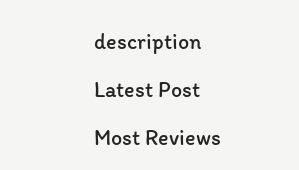description

Latest Post

Most Reviews